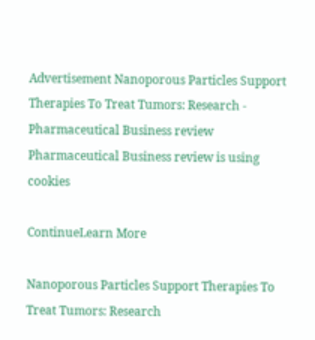Advertisement Nanoporous Particles Support Therapies To Treat Tumors: Research - Pharmaceutical Business review
Pharmaceutical Business review is using cookies

ContinueLearn More

Nanoporous Particles Support Therapies To Treat Tumors: Research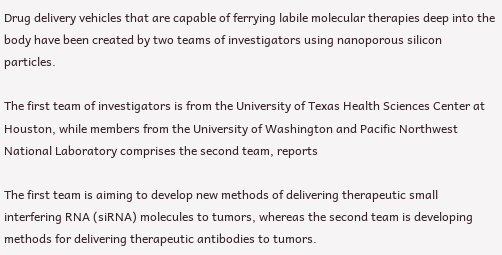Drug delivery vehicles that are capable of ferrying labile molecular therapies deep into the body have been created by two teams of investigators using nanoporous silicon particles.

The first team of investigators is from the University of Texas Health Sciences Center at Houston, while members from the University of Washington and Pacific Northwest National Laboratory comprises the second team, reports

The first team is aiming to develop new methods of delivering therapeutic small interfering RNA (siRNA) molecules to tumors, whereas the second team is developing methods for delivering therapeutic antibodies to tumors.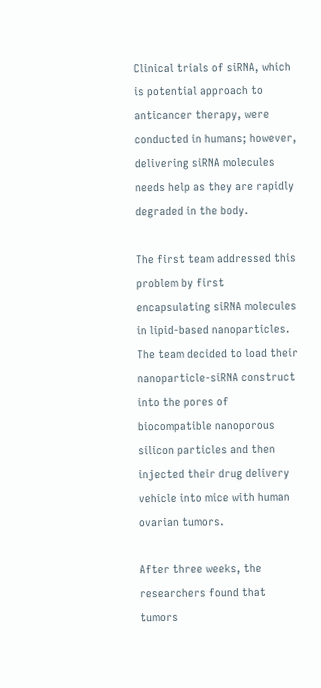Clinical trials of siRNA, which is potential approach to anticancer therapy, were conducted in humans; however, delivering siRNA molecules needs help as they are rapidly degraded in the body.

The first team addressed this problem by first encapsulating siRNA molecules in lipid-based nanoparticles. The team decided to load their nanoparticle-siRNA construct into the pores of biocompatible nanoporous silicon particles and then injected their drug delivery vehicle into mice with human ovarian tumors.

After three weeks, the researchers found that tumors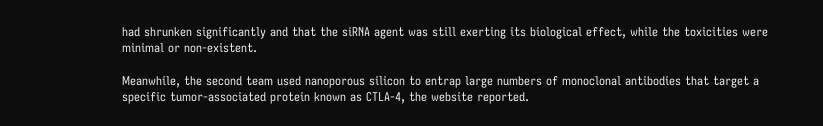had shrunken significantly and that the siRNA agent was still exerting its biological effect, while the toxicities were minimal or non-existent.

Meanwhile, the second team used nanoporous silicon to entrap large numbers of monoclonal antibodies that target a specific tumor-associated protein known as CTLA-4, the website reported.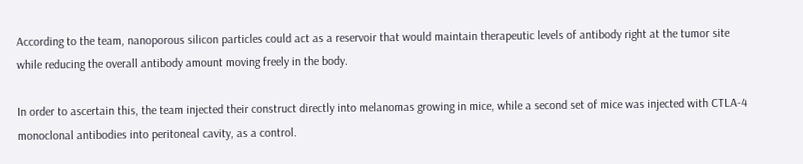According to the team, nanoporous silicon particles could act as a reservoir that would maintain therapeutic levels of antibody right at the tumor site while reducing the overall antibody amount moving freely in the body.

In order to ascertain this, the team injected their construct directly into melanomas growing in mice, while a second set of mice was injected with CTLA-4 monoclonal antibodies into peritoneal cavity, as a control.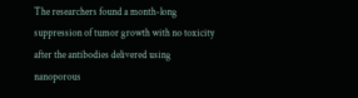The researchers found a month-long suppression of tumor growth with no toxicity after the antibodies delivered using nanoporous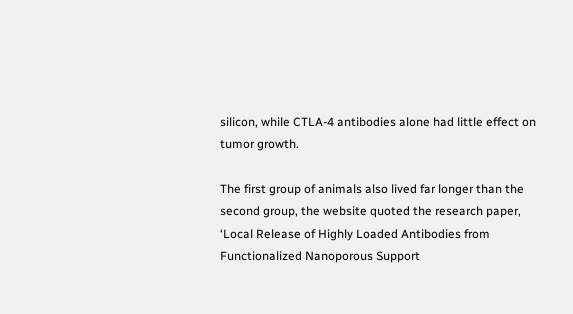silicon, while CTLA-4 antibodies alone had little effect on tumor growth.

The first group of animals also lived far longer than the second group, the website quoted the research paper, ‘Local Release of Highly Loaded Antibodies from Functionalized Nanoporous Support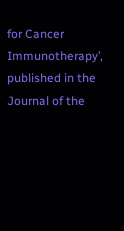for Cancer Immunotherapy’, published in the Journal of the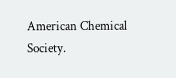American Chemical Society.